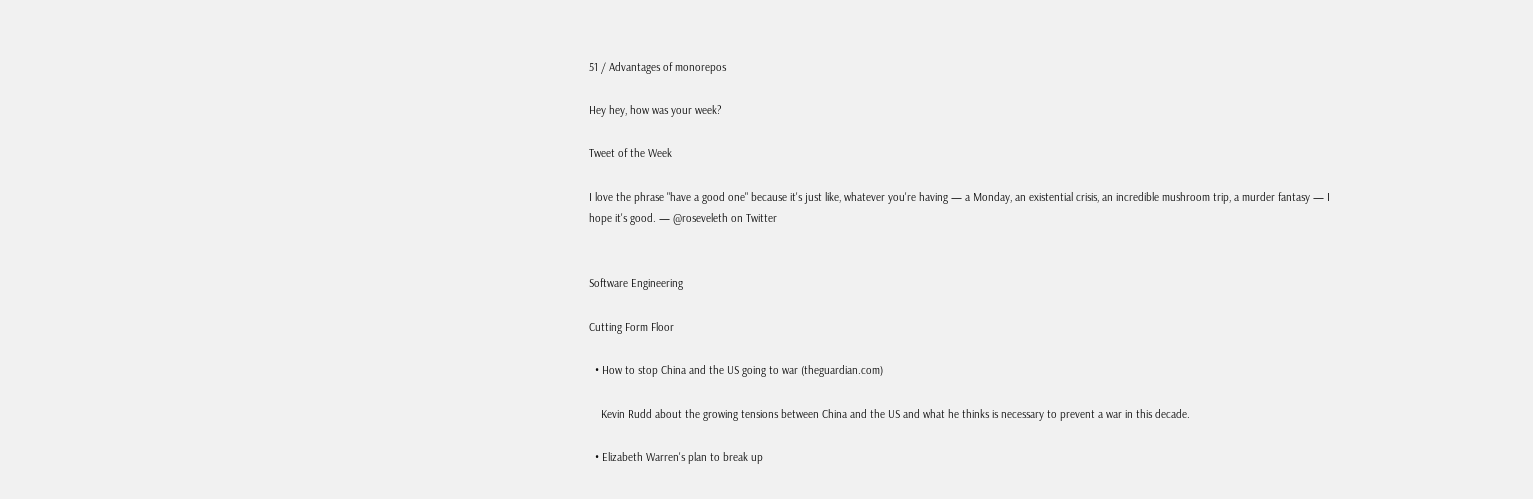51 / Advantages of monorepos

Hey hey, how was your week?

Tweet of the Week

I love the phrase "have a good one" because it's just like, whatever you're having — a Monday, an existential crisis, an incredible mushroom trip, a murder fantasy — I hope it's good. — @roseveleth on Twitter


Software Engineering

Cutting Form Floor

  • How to stop China and the US going to war (theguardian.com)

    Kevin Rudd about the growing tensions between China and the US and what he thinks is necessary to prevent a war in this decade.

  • Elizabeth Warren's plan to break up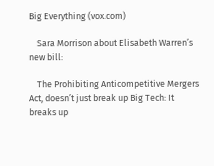Big Everything (vox.com)

    Sara Morrison about Elisabeth Warren’s new bill:

    The Prohibiting Anticompetitive Mergers Act, doesn’t just break up Big Tech: It breaks up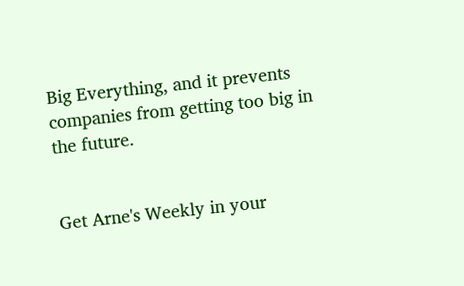Big Everything, and it prevents companies from getting too big in the future.


Get Arne's Weekly in your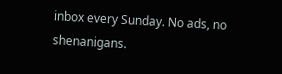inbox every Sunday. No ads, no shenanigans.